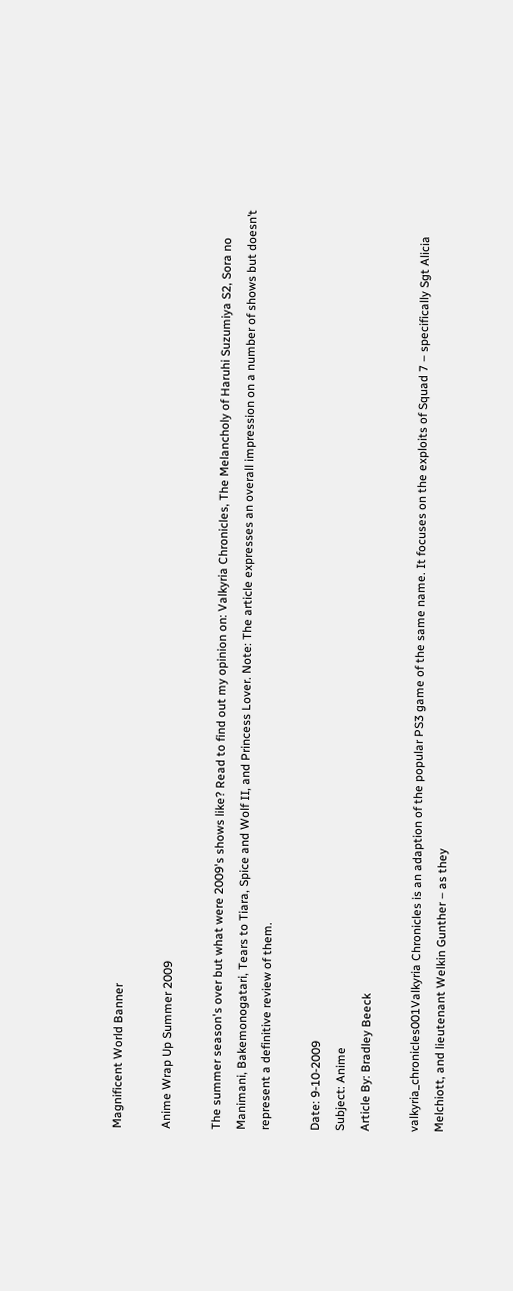Magnificent World Banner

Anime Wrap Up Summer 2009

The summer season's over but what were 2009's shows like? Read to find out my opinion on: Valkyria Chronicles, The Melancholy of Haruhi Suzumiya S2, Sora no Manimani, Bakemonogatari, Tears to Tiara, Spice and Wolf II, and Princess Lover. Note: The article expresses an overall impression on a number of shows but doesn’t represent a definitive review of them.

Date: 9-10-2009
Subject: Anime
Article By: Bradley Beeck

valkyria_chronicles001Valkyria Chronicles is an adaption of the popular PS3 game of the same name. It focuses on the exploits of Squad 7 – specifically Sgt Alicia Melchiott, and lieutenant Welkin Gunther – as they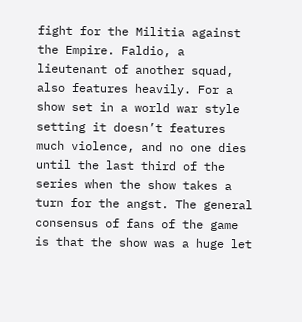fight for the Militia against the Empire. Faldio, a lieutenant of another squad, also features heavily. For a show set in a world war style setting it doesn’t features much violence, and no one dies until the last third of the series when the show takes a turn for the angst. The general consensus of fans of the game is that the show was a huge let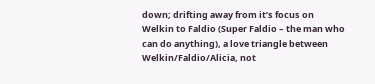down; drifting away from it’s focus on Welkin to Faldio (Super Faldio – the man who can do anything), a love triangle between Welkin/Faldio/Alicia, not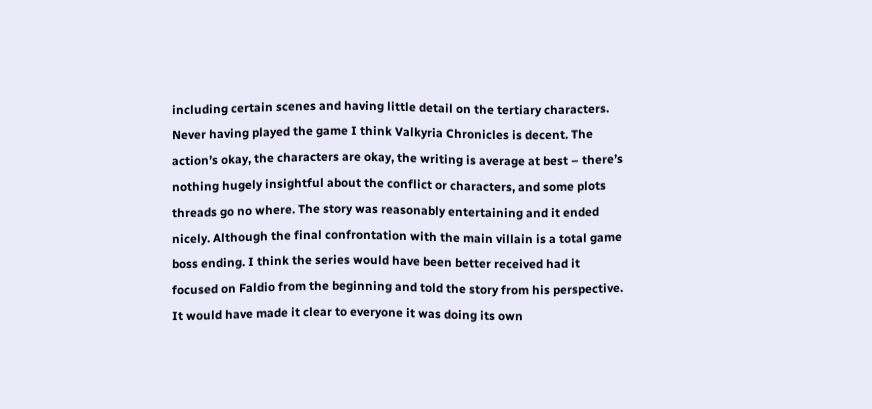including certain scenes and having little detail on the tertiary characters. Never having played the game I think Valkyria Chronicles is decent. The action’s okay, the characters are okay, the writing is average at best – there’s nothing hugely insightful about the conflict or characters, and some plots threads go no where. The story was reasonably entertaining and it ended nicely. Although the final confrontation with the main villain is a total game boss ending. I think the series would have been better received had it focused on Faldio from the beginning and told the story from his perspective. It would have made it clear to everyone it was doing its own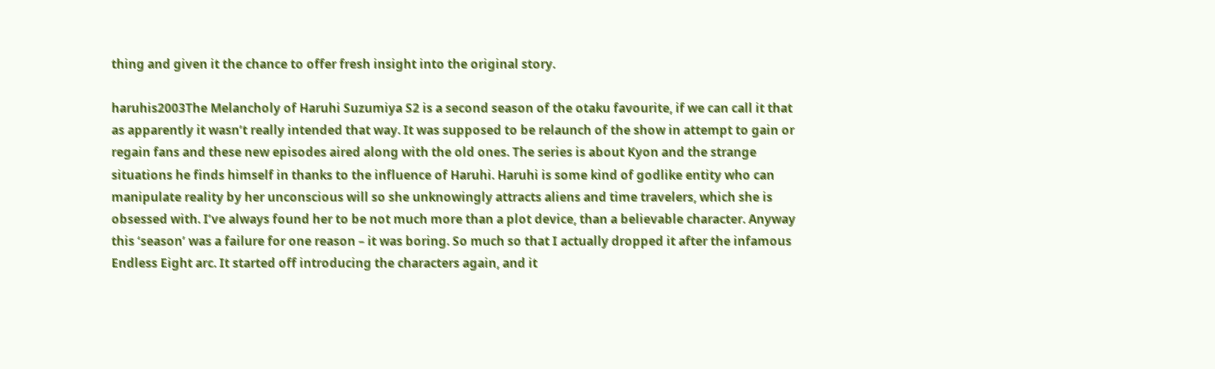thing and given it the chance to offer fresh insight into the original story.

haruhis2003The Melancholy of Haruhi Suzumiya S2 is a second season of the otaku favourite, if we can call it that as apparently it wasn’t really intended that way. It was supposed to be relaunch of the show in attempt to gain or regain fans and these new episodes aired along with the old ones. The series is about Kyon and the strange situations he finds himself in thanks to the influence of Haruhi. Haruhi is some kind of godlike entity who can manipulate reality by her unconscious will so she unknowingly attracts aliens and time travelers, which she is obsessed with. I’ve always found her to be not much more than a plot device, than a believable character. Anyway this ‘season’ was a failure for one reason – it was boring. So much so that I actually dropped it after the infamous Endless Eight arc. It started off introducing the characters again, and it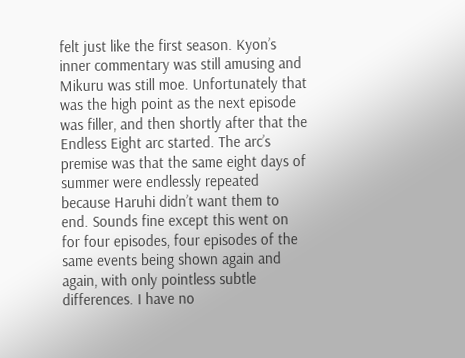felt just like the first season. Kyon’s inner commentary was still amusing and Mikuru was still moe. Unfortunately that was the high point as the next episode was filler, and then shortly after that the Endless Eight arc started. The arc’s premise was that the same eight days of summer were endlessly repeated because Haruhi didn’t want them to end. Sounds fine except this went on for four episodes, four episodes of the same events being shown again and again, with only pointless subtle differences. I have no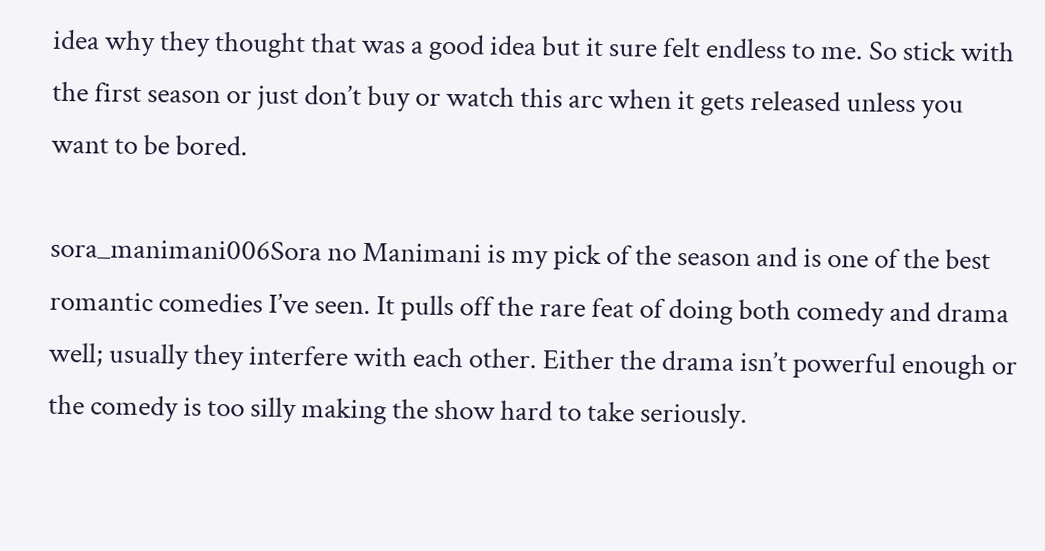idea why they thought that was a good idea but it sure felt endless to me. So stick with the first season or just don’t buy or watch this arc when it gets released unless you want to be bored.

sora_manimani006Sora no Manimani is my pick of the season and is one of the best romantic comedies I’ve seen. It pulls off the rare feat of doing both comedy and drama well; usually they interfere with each other. Either the drama isn’t powerful enough or the comedy is too silly making the show hard to take seriously.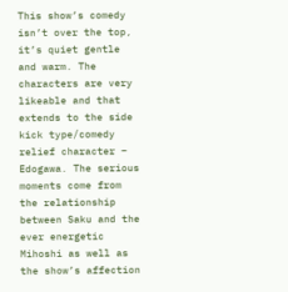This show’s comedy isn’t over the top, it’s quiet gentle and warm. The characters are very likeable and that extends to the side kick type/comedy relief character – Edogawa. The serious moments come from the relationship between Saku and the ever energetic Mihoshi as well as the show’s affection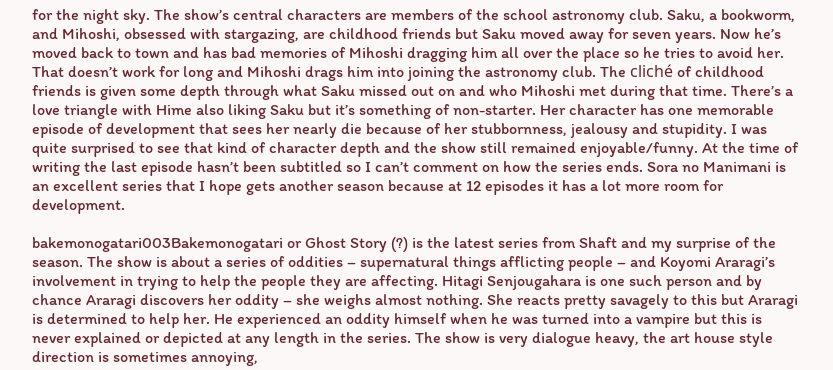for the night sky. The show’s central characters are members of the school astronomy club. Saku, a bookworm, and Mihoshi, obsessed with stargazing, are childhood friends but Saku moved away for seven years. Now he’s moved back to town and has bad memories of Mihoshi dragging him all over the place so he tries to avoid her. That doesn’t work for long and Mihoshi drags him into joining the astronomy club. The cliché of childhood friends is given some depth through what Saku missed out on and who Mihoshi met during that time. There’s a love triangle with Hime also liking Saku but it’s something of non-starter. Her character has one memorable episode of development that sees her nearly die because of her stubbornness, jealousy and stupidity. I was quite surprised to see that kind of character depth and the show still remained enjoyable/funny. At the time of writing the last episode hasn’t been subtitled so I can’t comment on how the series ends. Sora no Manimani is an excellent series that I hope gets another season because at 12 episodes it has a lot more room for development.

bakemonogatari003Bakemonogatari or Ghost Story (?) is the latest series from Shaft and my surprise of the season. The show is about a series of oddities – supernatural things afflicting people – and Koyomi Araragi’s involvement in trying to help the people they are affecting. Hitagi Senjougahara is one such person and by chance Araragi discovers her oddity – she weighs almost nothing. She reacts pretty savagely to this but Araragi is determined to help her. He experienced an oddity himself when he was turned into a vampire but this is never explained or depicted at any length in the series. The show is very dialogue heavy, the art house style direction is sometimes annoying,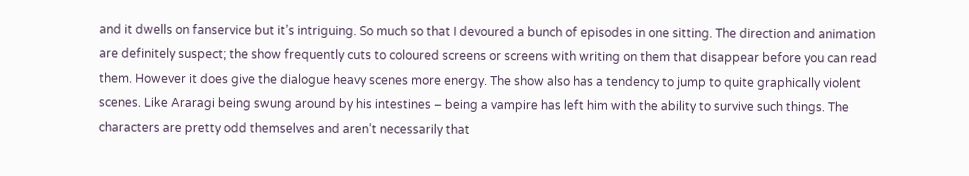and it dwells on fanservice but it’s intriguing. So much so that I devoured a bunch of episodes in one sitting. The direction and animation are definitely suspect; the show frequently cuts to coloured screens or screens with writing on them that disappear before you can read them. However it does give the dialogue heavy scenes more energy. The show also has a tendency to jump to quite graphically violent scenes. Like Araragi being swung around by his intestines – being a vampire has left him with the ability to survive such things. The characters are pretty odd themselves and aren’t necessarily that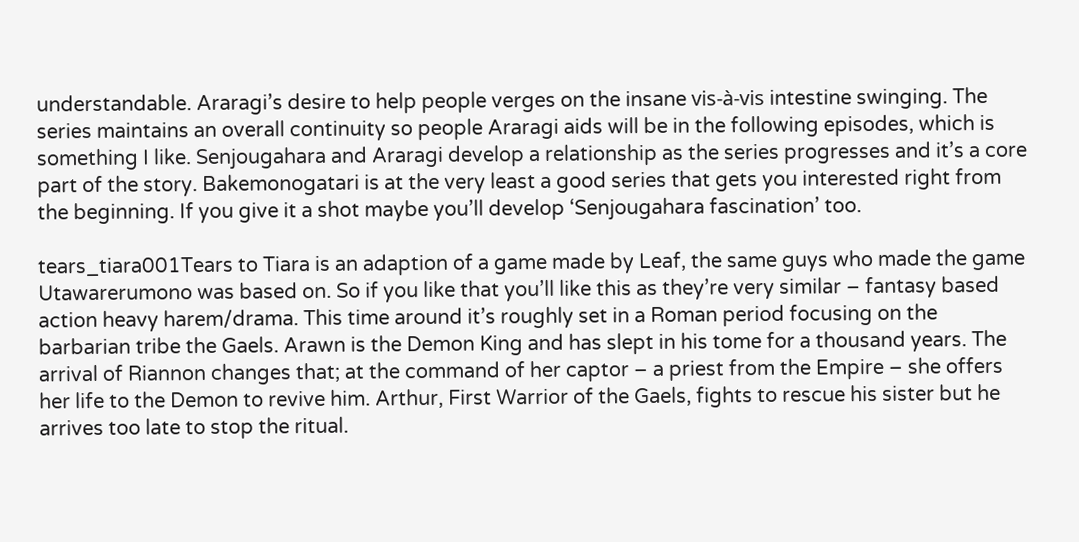understandable. Araragi’s desire to help people verges on the insane vis-à-vis intestine swinging. The series maintains an overall continuity so people Araragi aids will be in the following episodes, which is something I like. Senjougahara and Araragi develop a relationship as the series progresses and it’s a core part of the story. Bakemonogatari is at the very least a good series that gets you interested right from the beginning. If you give it a shot maybe you’ll develop ‘Senjougahara fascination’ too.

tears_tiara001Tears to Tiara is an adaption of a game made by Leaf, the same guys who made the game Utawarerumono was based on. So if you like that you’ll like this as they’re very similar – fantasy based action heavy harem/drama. This time around it’s roughly set in a Roman period focusing on the barbarian tribe the Gaels. Arawn is the Demon King and has slept in his tome for a thousand years. The arrival of Riannon changes that; at the command of her captor – a priest from the Empire – she offers her life to the Demon to revive him. Arthur, First Warrior of the Gaels, fights to rescue his sister but he arrives too late to stop the ritual.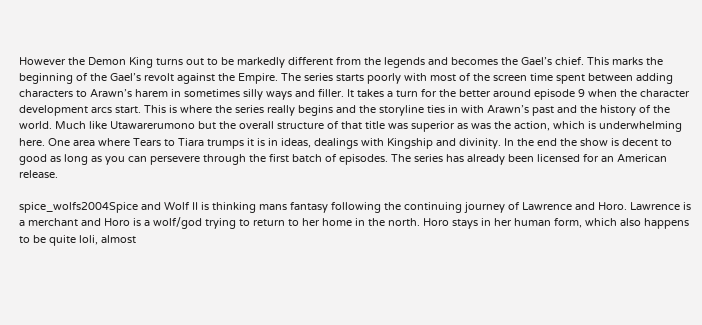However the Demon King turns out to be markedly different from the legends and becomes the Gael’s chief. This marks the beginning of the Gael’s revolt against the Empire. The series starts poorly with most of the screen time spent between adding characters to Arawn’s harem in sometimes silly ways and filler. It takes a turn for the better around episode 9 when the character development arcs start. This is where the series really begins and the storyline ties in with Arawn’s past and the history of the world. Much like Utawarerumono but the overall structure of that title was superior as was the action, which is underwhelming here. One area where Tears to Tiara trumps it is in ideas, dealings with Kingship and divinity. In the end the show is decent to good as long as you can persevere through the first batch of episodes. The series has already been licensed for an American release.

spice_wolfs2004Spice and Wolf II is thinking mans fantasy following the continuing journey of Lawrence and Horo. Lawrence is a merchant and Horo is a wolf/god trying to return to her home in the north. Horo stays in her human form, which also happens to be quite loli, almost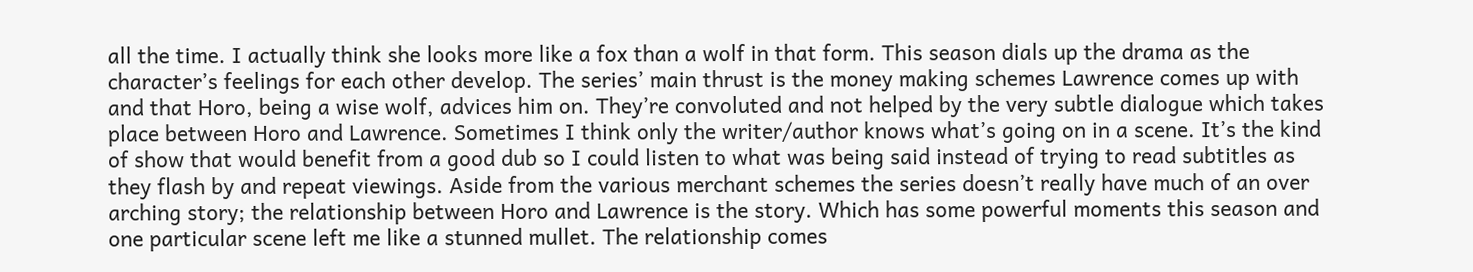all the time. I actually think she looks more like a fox than a wolf in that form. This season dials up the drama as the character’s feelings for each other develop. The series’ main thrust is the money making schemes Lawrence comes up with and that Horo, being a wise wolf, advices him on. They’re convoluted and not helped by the very subtle dialogue which takes place between Horo and Lawrence. Sometimes I think only the writer/author knows what’s going on in a scene. It’s the kind of show that would benefit from a good dub so I could listen to what was being said instead of trying to read subtitles as they flash by and repeat viewings. Aside from the various merchant schemes the series doesn’t really have much of an over arching story; the relationship between Horo and Lawrence is the story. Which has some powerful moments this season and one particular scene left me like a stunned mullet. The relationship comes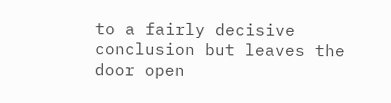to a fairly decisive conclusion but leaves the door open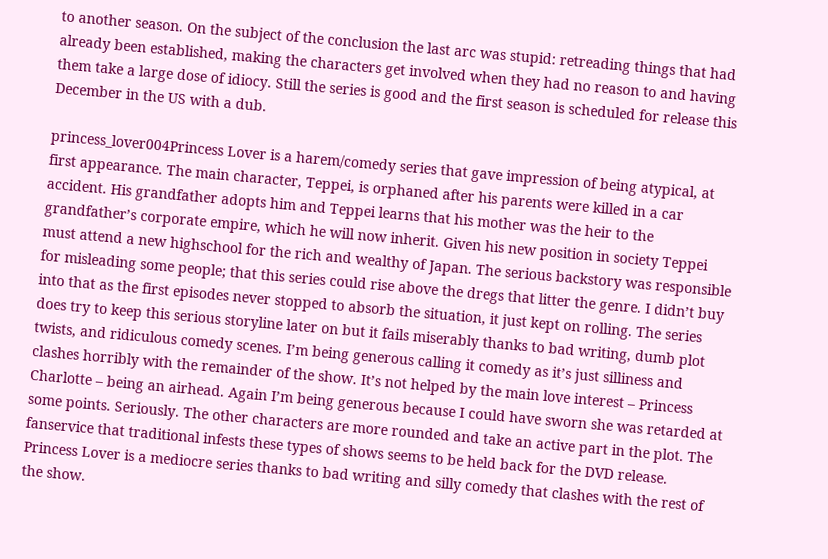to another season. On the subject of the conclusion the last arc was stupid: retreading things that had already been established, making the characters get involved when they had no reason to and having them take a large dose of idiocy. Still the series is good and the first season is scheduled for release this December in the US with a dub.

princess_lover004Princess Lover is a harem/comedy series that gave impression of being atypical, at first appearance. The main character, Teppei, is orphaned after his parents were killed in a car accident. His grandfather adopts him and Teppei learns that his mother was the heir to the grandfather’s corporate empire, which he will now inherit. Given his new position in society Teppei must attend a new highschool for the rich and wealthy of Japan. The serious backstory was responsible for misleading some people; that this series could rise above the dregs that litter the genre. I didn’t buy into that as the first episodes never stopped to absorb the situation, it just kept on rolling. The series does try to keep this serious storyline later on but it fails miserably thanks to bad writing, dumb plot twists, and ridiculous comedy scenes. I’m being generous calling it comedy as it’s just silliness and clashes horribly with the remainder of the show. It’s not helped by the main love interest – Princess Charlotte – being an airhead. Again I’m being generous because I could have sworn she was retarded at some points. Seriously. The other characters are more rounded and take an active part in the plot. The fanservice that traditional infests these types of shows seems to be held back for the DVD release. Princess Lover is a mediocre series thanks to bad writing and silly comedy that clashes with the rest of the show.